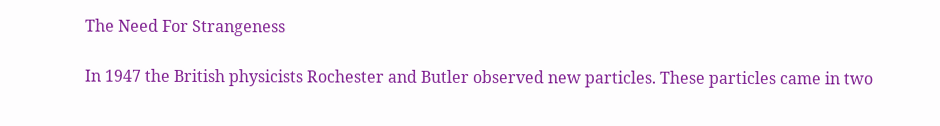The Need For Strangeness

In 1947 the British physicists Rochester and Butler observed new particles. These particles came in two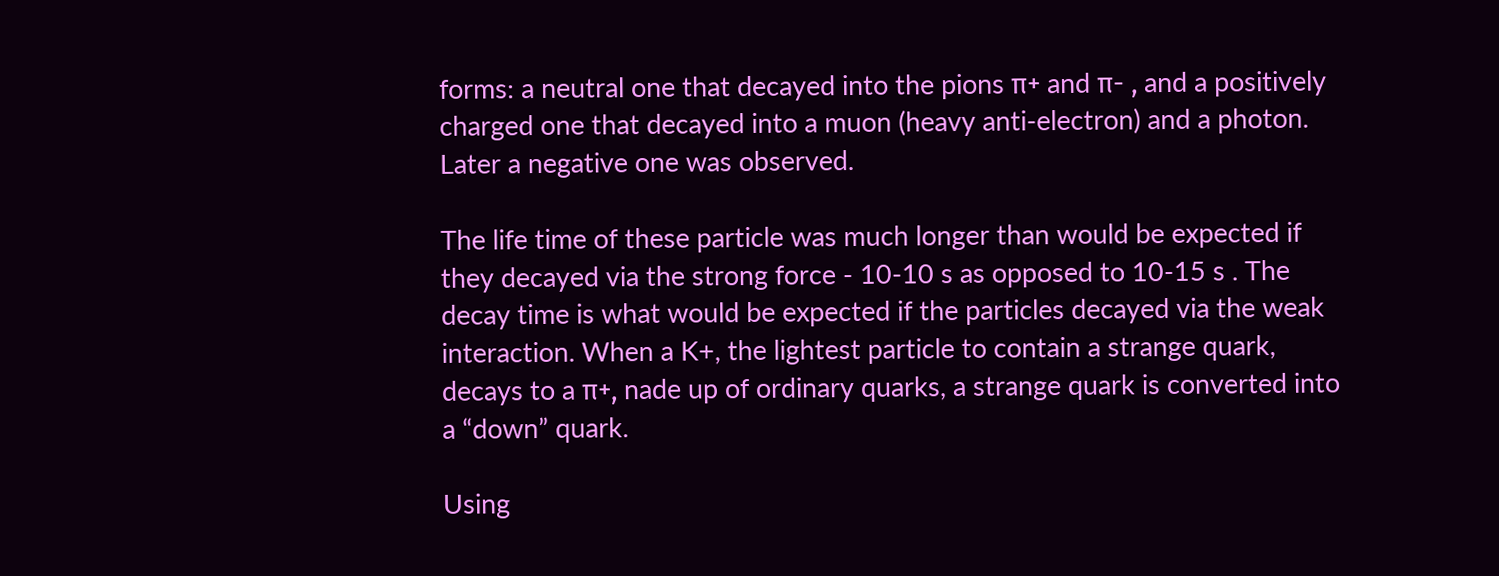forms: a neutral one that decayed into the pions π+ and π- , and a positively charged one that decayed into a muon (heavy anti-electron) and a photon. Later a negative one was observed.

The life time of these particle was much longer than would be expected if they decayed via the strong force - 10-10 s as opposed to 10-15 s . The decay time is what would be expected if the particles decayed via the weak interaction. When a K+, the lightest particle to contain a strange quark, decays to a π+, nade up of ordinary quarks, a strange quark is converted into a “down” quark.

Using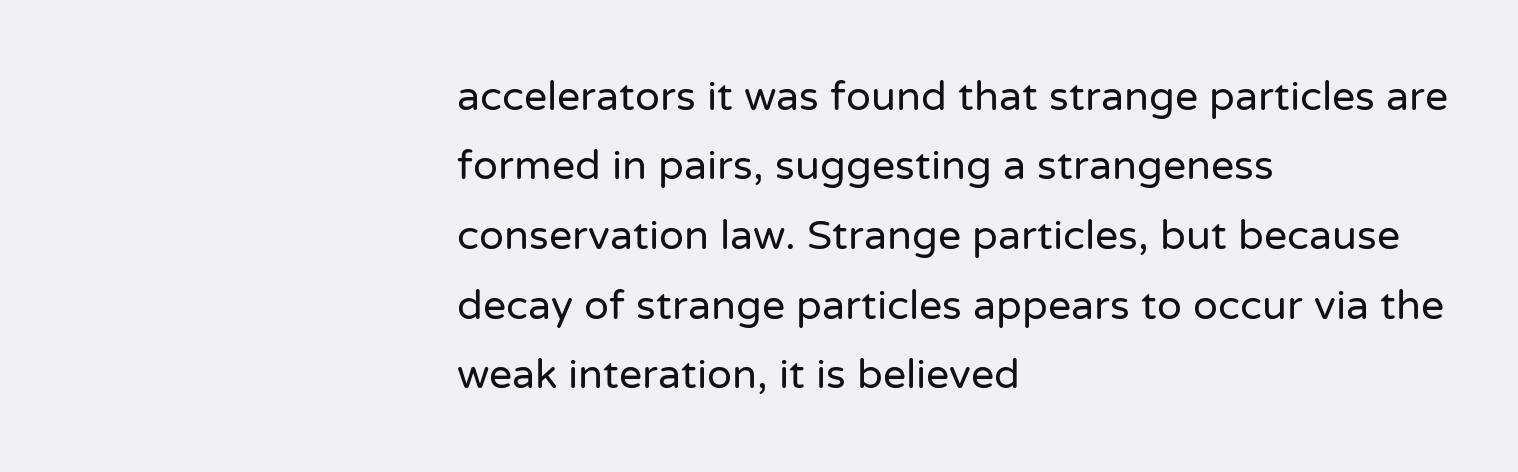accelerators it was found that strange particles are formed in pairs, suggesting a strangeness conservation law. Strange particles, but because decay of strange particles appears to occur via the weak interation, it is believed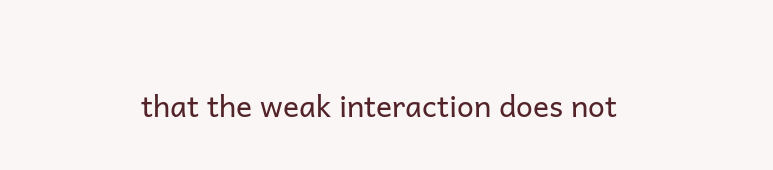that the weak interaction does not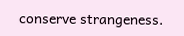conserve strangeness.